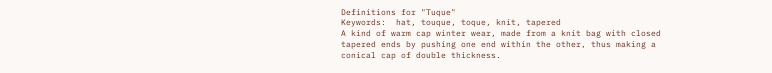Definitions for "Tuque"
Keywords:  hat, touque, toque, knit, tapered
A kind of warm cap winter wear, made from a knit bag with closed tapered ends by pushing one end within the other, thus making a conical cap of double thickness.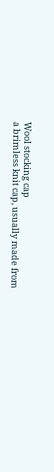Wool stocking cap
a brimless knit cap, usually made from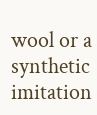wool or a synthetic imitation